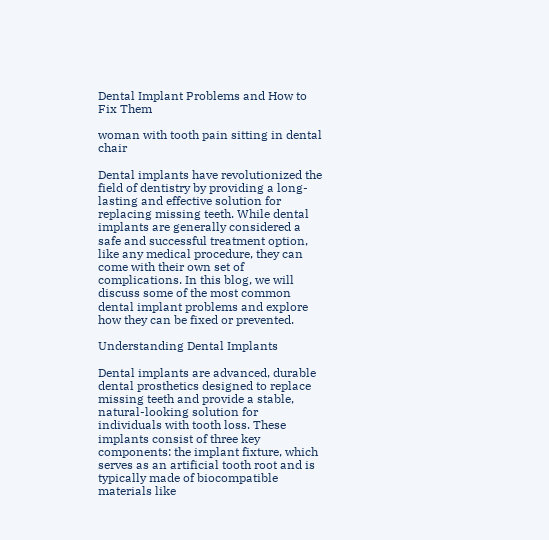Dental Implant Problems and How to Fix Them

woman with tooth pain sitting in dental chair

Dental implants have revolutionized the field of dentistry by providing a long-lasting and effective solution for replacing missing teeth. While dental implants are generally considered a safe and successful treatment option, like any medical procedure, they can come with their own set of complications. In this blog, we will discuss some of the most common dental implant problems and explore how they can be fixed or prevented.

Understanding Dental Implants

Dental implants are advanced, durable dental prosthetics designed to replace missing teeth and provide a stable, natural-looking solution for individuals with tooth loss. These implants consist of three key components: the implant fixture, which serves as an artificial tooth root and is typically made of biocompatible materials like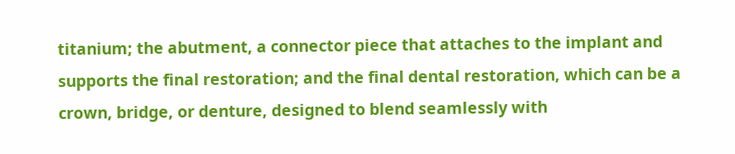titanium; the abutment, a connector piece that attaches to the implant and supports the final restoration; and the final dental restoration, which can be a crown, bridge, or denture, designed to blend seamlessly with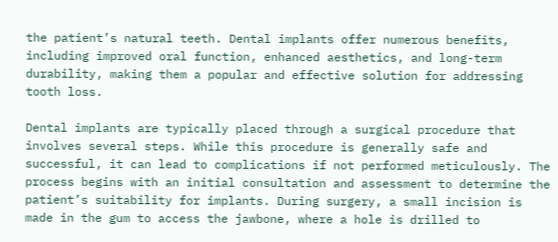the patient’s natural teeth. Dental implants offer numerous benefits, including improved oral function, enhanced aesthetics, and long-term durability, making them a popular and effective solution for addressing tooth loss.

Dental implants are typically placed through a surgical procedure that involves several steps. While this procedure is generally safe and successful, it can lead to complications if not performed meticulously. The process begins with an initial consultation and assessment to determine the patient’s suitability for implants. During surgery, a small incision is made in the gum to access the jawbone, where a hole is drilled to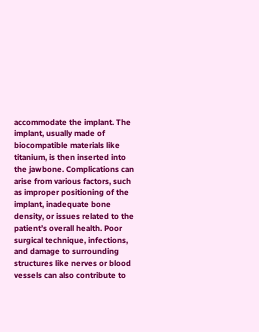accommodate the implant. The implant, usually made of biocompatible materials like titanium, is then inserted into the jawbone. Complications can arise from various factors, such as improper positioning of the implant, inadequate bone density, or issues related to the patient’s overall health. Poor surgical technique, infections, and damage to surrounding structures like nerves or blood vessels can also contribute to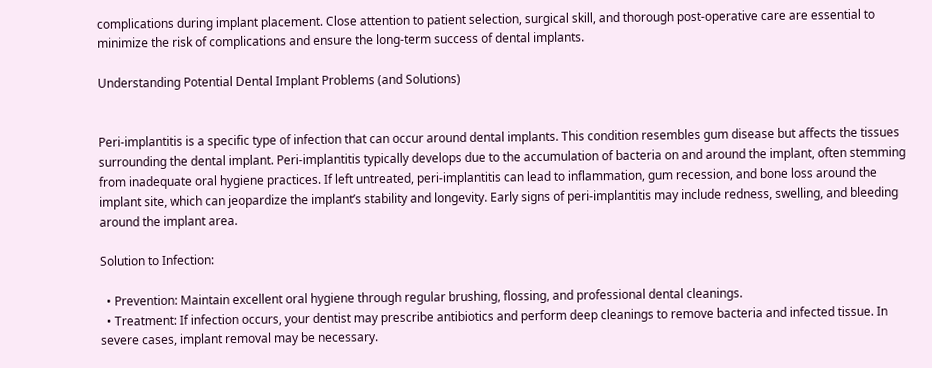complications during implant placement. Close attention to patient selection, surgical skill, and thorough post-operative care are essential to minimize the risk of complications and ensure the long-term success of dental implants.

Understanding Potential Dental Implant Problems (and Solutions)


Peri-implantitis is a specific type of infection that can occur around dental implants. This condition resembles gum disease but affects the tissues surrounding the dental implant. Peri-implantitis typically develops due to the accumulation of bacteria on and around the implant, often stemming from inadequate oral hygiene practices. If left untreated, peri-implantitis can lead to inflammation, gum recession, and bone loss around the implant site, which can jeopardize the implant’s stability and longevity. Early signs of peri-implantitis may include redness, swelling, and bleeding around the implant area.

Solution to Infection:

  • Prevention: Maintain excellent oral hygiene through regular brushing, flossing, and professional dental cleanings.
  • Treatment: If infection occurs, your dentist may prescribe antibiotics and perform deep cleanings to remove bacteria and infected tissue. In severe cases, implant removal may be necessary.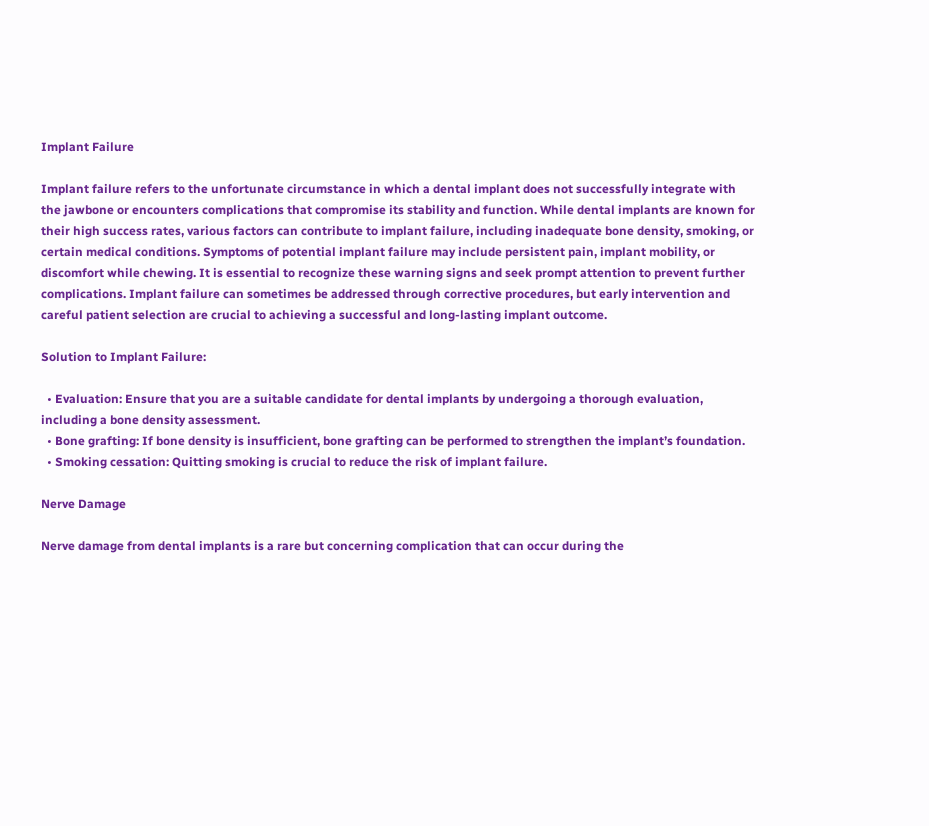Implant Failure

Implant failure refers to the unfortunate circumstance in which a dental implant does not successfully integrate with the jawbone or encounters complications that compromise its stability and function. While dental implants are known for their high success rates, various factors can contribute to implant failure, including inadequate bone density, smoking, or certain medical conditions. Symptoms of potential implant failure may include persistent pain, implant mobility, or discomfort while chewing. It is essential to recognize these warning signs and seek prompt attention to prevent further complications. Implant failure can sometimes be addressed through corrective procedures, but early intervention and careful patient selection are crucial to achieving a successful and long-lasting implant outcome.

Solution to Implant Failure:

  • Evaluation: Ensure that you are a suitable candidate for dental implants by undergoing a thorough evaluation, including a bone density assessment.
  • Bone grafting: If bone density is insufficient, bone grafting can be performed to strengthen the implant’s foundation.
  • Smoking cessation: Quitting smoking is crucial to reduce the risk of implant failure.

Nerve Damage

Nerve damage from dental implants is a rare but concerning complication that can occur during the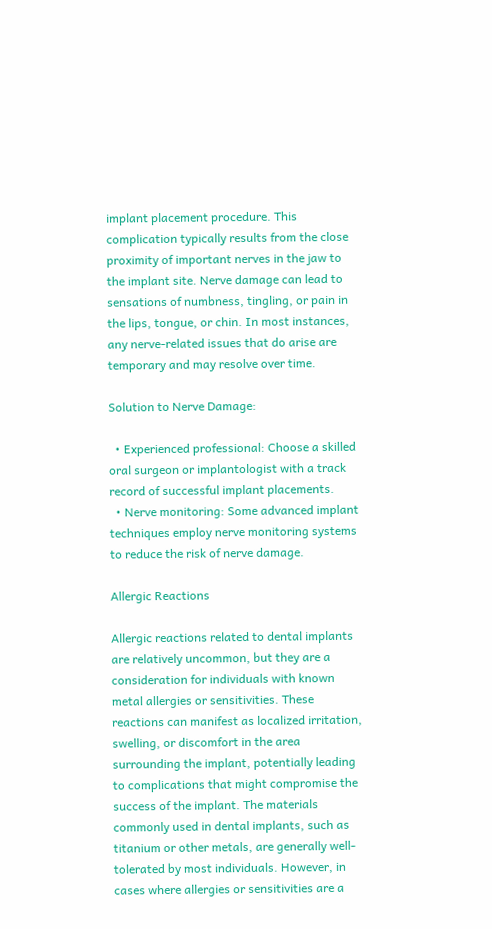implant placement procedure. This complication typically results from the close proximity of important nerves in the jaw to the implant site. Nerve damage can lead to sensations of numbness, tingling, or pain in the lips, tongue, or chin. In most instances, any nerve-related issues that do arise are temporary and may resolve over time.

Solution to Nerve Damage:

  • Experienced professional: Choose a skilled oral surgeon or implantologist with a track record of successful implant placements.
  • Nerve monitoring: Some advanced implant techniques employ nerve monitoring systems to reduce the risk of nerve damage.

Allergic Reactions

Allergic reactions related to dental implants are relatively uncommon, but they are a consideration for individuals with known metal allergies or sensitivities. These reactions can manifest as localized irritation, swelling, or discomfort in the area surrounding the implant, potentially leading to complications that might compromise the success of the implant. The materials commonly used in dental implants, such as titanium or other metals, are generally well-tolerated by most individuals. However, in cases where allergies or sensitivities are a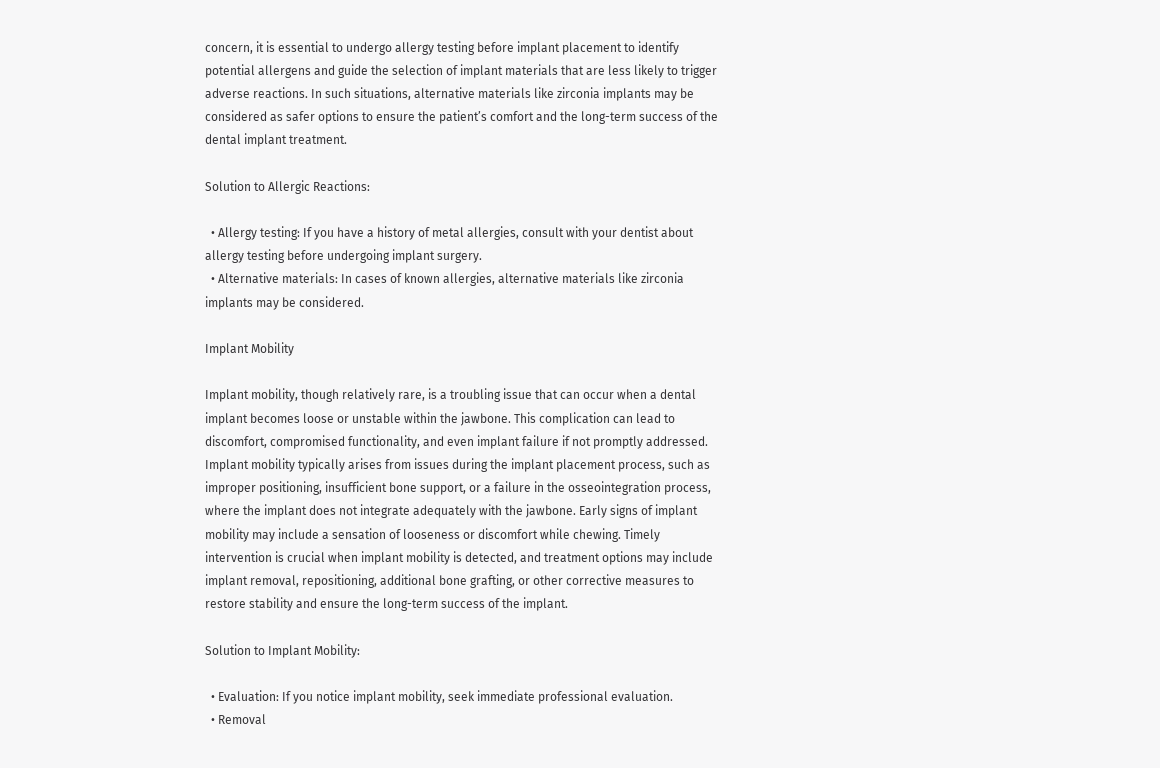concern, it is essential to undergo allergy testing before implant placement to identify potential allergens and guide the selection of implant materials that are less likely to trigger adverse reactions. In such situations, alternative materials like zirconia implants may be considered as safer options to ensure the patient’s comfort and the long-term success of the dental implant treatment.

Solution to Allergic Reactions:

  • Allergy testing: If you have a history of metal allergies, consult with your dentist about allergy testing before undergoing implant surgery.
  • Alternative materials: In cases of known allergies, alternative materials like zirconia implants may be considered.

Implant Mobility

Implant mobility, though relatively rare, is a troubling issue that can occur when a dental implant becomes loose or unstable within the jawbone. This complication can lead to discomfort, compromised functionality, and even implant failure if not promptly addressed. Implant mobility typically arises from issues during the implant placement process, such as improper positioning, insufficient bone support, or a failure in the osseointegration process, where the implant does not integrate adequately with the jawbone. Early signs of implant mobility may include a sensation of looseness or discomfort while chewing. Timely intervention is crucial when implant mobility is detected, and treatment options may include implant removal, repositioning, additional bone grafting, or other corrective measures to restore stability and ensure the long-term success of the implant.

Solution to Implant Mobility:

  • Evaluation: If you notice implant mobility, seek immediate professional evaluation.
  • Removal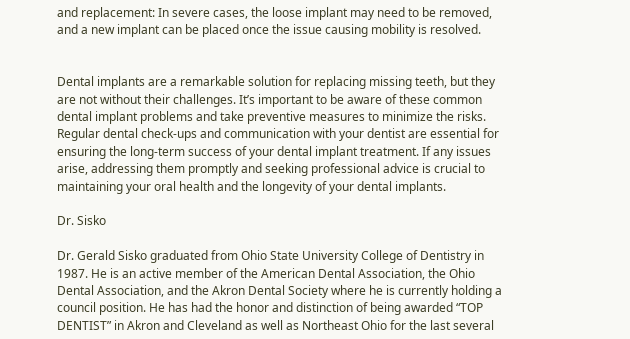and replacement: In severe cases, the loose implant may need to be removed, and a new implant can be placed once the issue causing mobility is resolved.


Dental implants are a remarkable solution for replacing missing teeth, but they are not without their challenges. It’s important to be aware of these common dental implant problems and take preventive measures to minimize the risks. Regular dental check-ups and communication with your dentist are essential for ensuring the long-term success of your dental implant treatment. If any issues arise, addressing them promptly and seeking professional advice is crucial to maintaining your oral health and the longevity of your dental implants.

Dr. Sisko

Dr. Gerald Sisko graduated from Ohio State University College of Dentistry in 1987. He is an active member of the American Dental Association, the Ohio Dental Association, and the Akron Dental Society where he is currently holding a council position. He has had the honor and distinction of being awarded “TOP DENTIST” in Akron and Cleveland as well as Northeast Ohio for the last several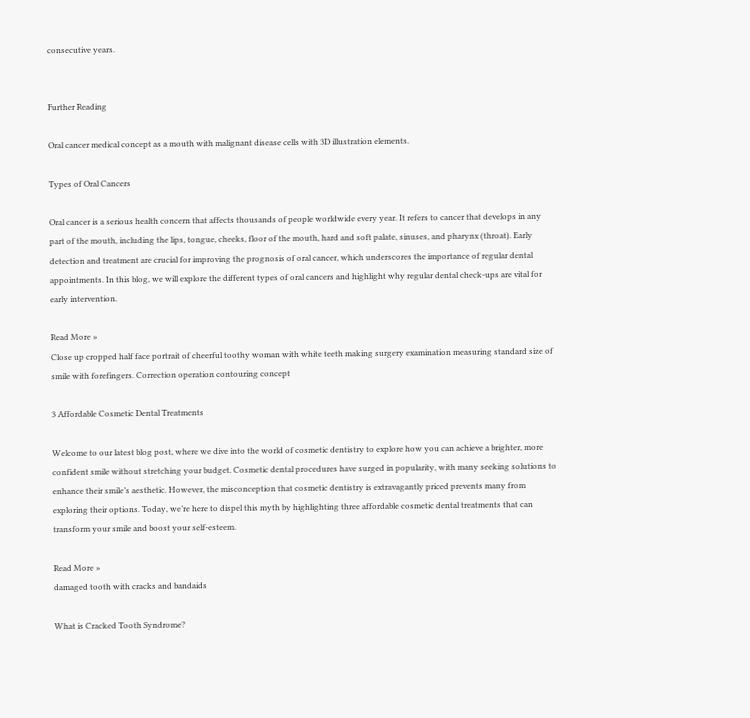consecutive years.


Further Reading

Oral cancer medical concept as a mouth with malignant disease cells with 3D illustration elements.

Types of Oral Cancers

Oral cancer is a serious health concern that affects thousands of people worldwide every year. It refers to cancer that develops in any part of the mouth, including the lips, tongue, cheeks, floor of the mouth, hard and soft palate, sinuses, and pharynx (throat). Early detection and treatment are crucial for improving the prognosis of oral cancer, which underscores the importance of regular dental appointments. In this blog, we will explore the different types of oral cancers and highlight why regular dental check-ups are vital for early intervention.

Read More »
Close up cropped half face portrait of cheerful toothy woman with white teeth making surgery examination measuring standard size of smile with forefingers. Correction operation contouring concept

3 Affordable Cosmetic Dental Treatments

Welcome to our latest blog post, where we dive into the world of cosmetic dentistry to explore how you can achieve a brighter, more confident smile without stretching your budget. Cosmetic dental procedures have surged in popularity, with many seeking solutions to enhance their smile’s aesthetic. However, the misconception that cosmetic dentistry is extravagantly priced prevents many from exploring their options. Today, we’re here to dispel this myth by highlighting three affordable cosmetic dental treatments that can transform your smile and boost your self-esteem.

Read More »
damaged tooth with cracks and bandaids

What is Cracked Tooth Syndrome?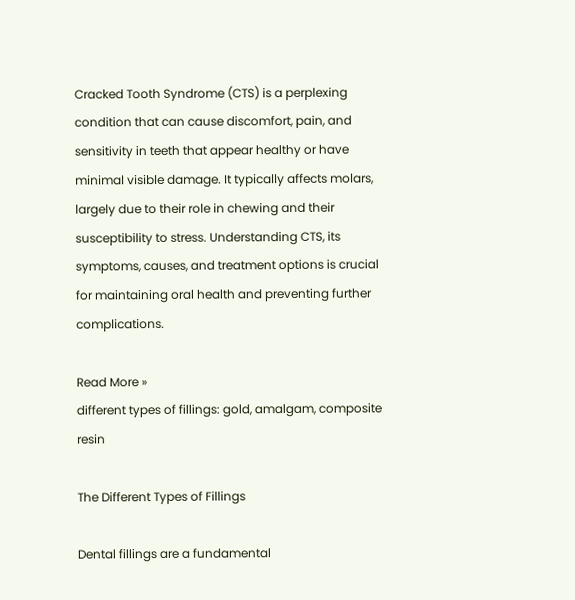Cracked Tooth Syndrome (CTS) is a perplexing condition that can cause discomfort, pain, and sensitivity in teeth that appear healthy or have minimal visible damage. It typically affects molars, largely due to their role in chewing and their susceptibility to stress. Understanding CTS, its symptoms, causes, and treatment options is crucial for maintaining oral health and preventing further complications.

Read More »
different types of fillings: gold, amalgam, composite resin

The Different Types of Fillings

Dental fillings are a fundamental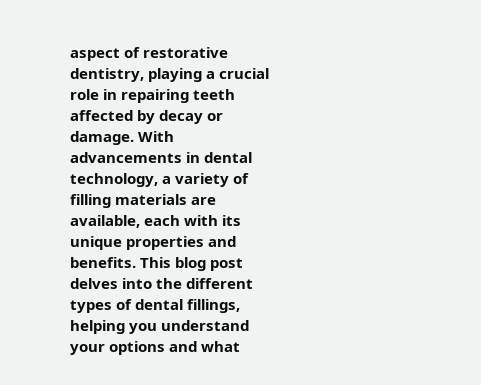aspect of restorative dentistry, playing a crucial role in repairing teeth affected by decay or damage. With advancements in dental technology, a variety of filling materials are available, each with its unique properties and benefits. This blog post delves into the different types of dental fillings, helping you understand your options and what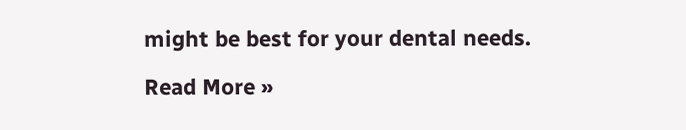might be best for your dental needs.

Read More »